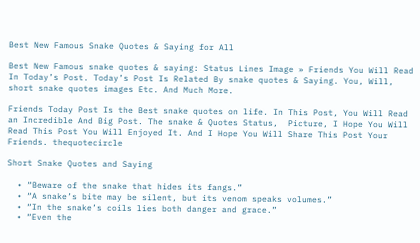Best New Famous Snake Quotes & Saying for All

Best New Famous snake quotes & saying: Status Lines Image » Friends You Will Read In Today’s Post. Today’s Post Is Related By snake quotes & Saying. You, Will, short snake quotes images Etc. And Much More.

Friends Today Post Is the Best snake quotes on life. In This Post, You Will Read an Incredible And Big Post. The snake & Quotes Status,  Picture, I Hope You Will Read This Post You Will Enjoyed It. And I Hope You Will Share This Post Your Friends. thequotecircle

Short Snake Quotes and Saying

  • “Beware of the snake that hides its fangs.”
  • “A snake’s bite may be silent, but its venom speaks volumes.”
  • “In the snake’s coils lies both danger and grace.”
  • “Even the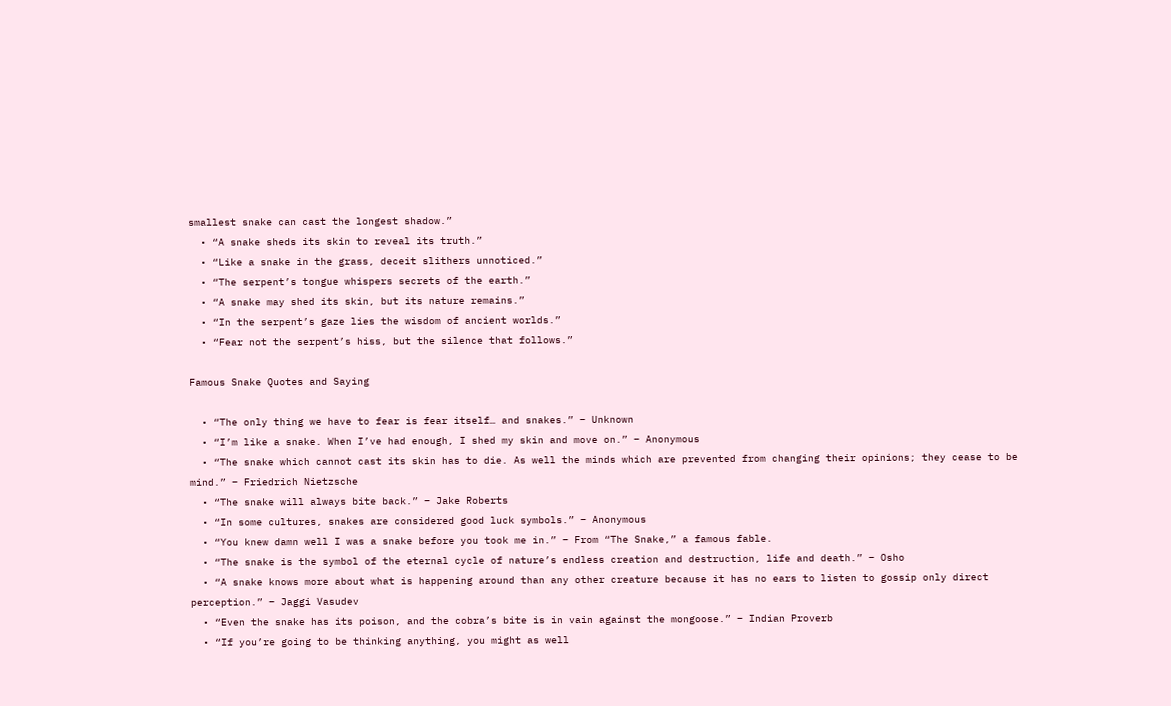smallest snake can cast the longest shadow.”
  • “A snake sheds its skin to reveal its truth.”
  • “Like a snake in the grass, deceit slithers unnoticed.”
  • “The serpent’s tongue whispers secrets of the earth.”
  • “A snake may shed its skin, but its nature remains.”
  • “In the serpent’s gaze lies the wisdom of ancient worlds.”
  • “Fear not the serpent’s hiss, but the silence that follows.”

Famous Snake Quotes and Saying

  • “The only thing we have to fear is fear itself… and snakes.” – Unknown
  • “I’m like a snake. When I’ve had enough, I shed my skin and move on.” – Anonymous
  • “The snake which cannot cast its skin has to die. As well the minds which are prevented from changing their opinions; they cease to be mind.” – Friedrich Nietzsche
  • “The snake will always bite back.” – Jake Roberts
  • “In some cultures, snakes are considered good luck symbols.” – Anonymous
  • “You knew damn well I was a snake before you took me in.” – From “The Snake,” a famous fable.
  • “The snake is the symbol of the eternal cycle of nature’s endless creation and destruction, life and death.” – Osho
  • “A snake knows more about what is happening around than any other creature because it has no ears to listen to gossip only direct perception.” – Jaggi Vasudev
  • “Even the snake has its poison, and the cobra’s bite is in vain against the mongoose.” – Indian Proverb
  • “If you’re going to be thinking anything, you might as well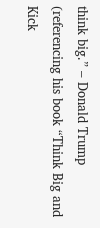think big.” – Donald Trump (referencing his book “Think Big and Kick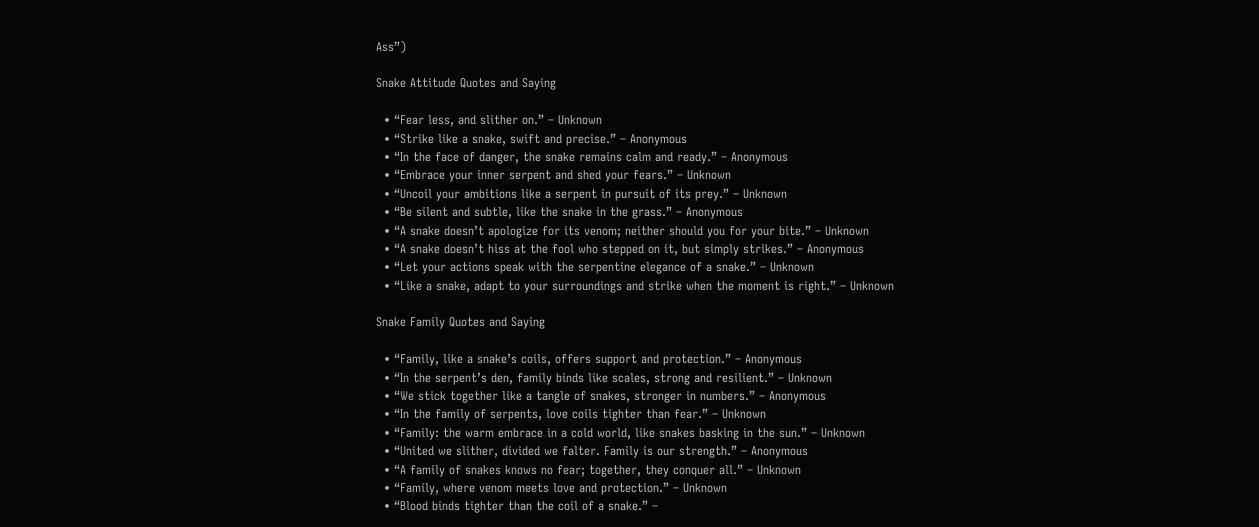Ass”)

Snake Attitude Quotes and Saying

  • “Fear less, and slither on.” – Unknown
  • “Strike like a snake, swift and precise.” – Anonymous
  • “In the face of danger, the snake remains calm and ready.” – Anonymous
  • “Embrace your inner serpent and shed your fears.” – Unknown
  • “Uncoil your ambitions like a serpent in pursuit of its prey.” – Unknown
  • “Be silent and subtle, like the snake in the grass.” – Anonymous
  • “A snake doesn’t apologize for its venom; neither should you for your bite.” – Unknown
  • “A snake doesn’t hiss at the fool who stepped on it, but simply strikes.” – Anonymous
  • “Let your actions speak with the serpentine elegance of a snake.” – Unknown
  • “Like a snake, adapt to your surroundings and strike when the moment is right.” – Unknown

Snake Family Quotes and Saying

  • “Family, like a snake’s coils, offers support and protection.” – Anonymous
  • “In the serpent’s den, family binds like scales, strong and resilient.” – Unknown
  • “We stick together like a tangle of snakes, stronger in numbers.” – Anonymous
  • “In the family of serpents, love coils tighter than fear.” – Unknown
  • “Family: the warm embrace in a cold world, like snakes basking in the sun.” – Unknown
  • “United we slither, divided we falter. Family is our strength.” – Anonymous
  • “A family of snakes knows no fear; together, they conquer all.” – Unknown
  • “Family, where venom meets love and protection.” – Unknown
  • “Blood binds tighter than the coil of a snake.” –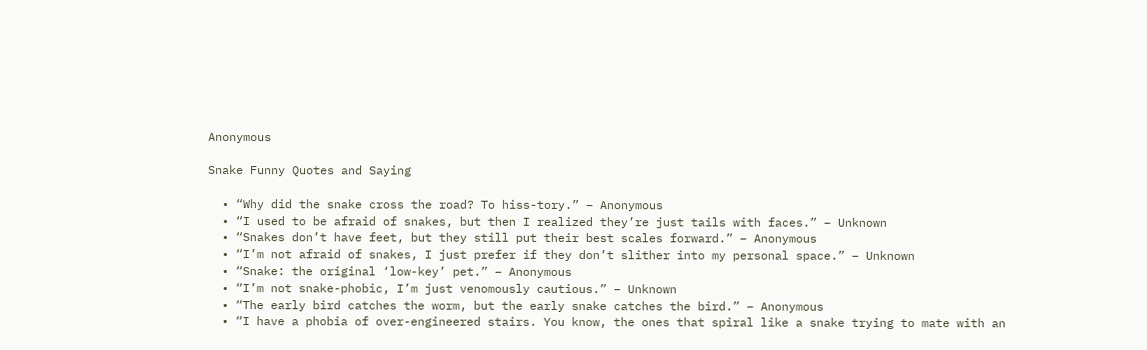Anonymous

Snake Funny Quotes and Saying

  • “Why did the snake cross the road? To hiss-tory.” – Anonymous
  • “I used to be afraid of snakes, but then I realized they’re just tails with faces.” – Unknown
  • “Snakes don’t have feet, but they still put their best scales forward.” – Anonymous
  • “I’m not afraid of snakes, I just prefer if they don’t slither into my personal space.” – Unknown
  • “Snake: the original ‘low-key’ pet.” – Anonymous
  • “I’m not snake-phobic, I’m just venomously cautious.” – Unknown
  • “The early bird catches the worm, but the early snake catches the bird.” – Anonymous
  • “I have a phobia of over-engineered stairs. You know, the ones that spiral like a snake trying to mate with an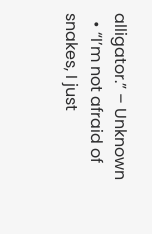alligator.” – Unknown
  • “I’m not afraid of snakes, I just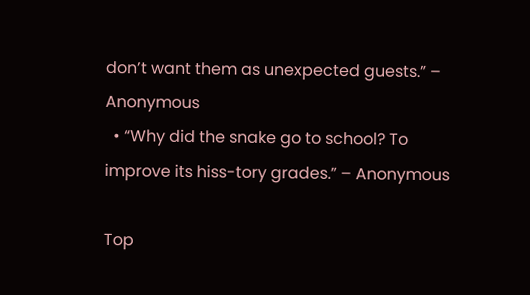don’t want them as unexpected guests.” – Anonymous
  • “Why did the snake go to school? To improve its hiss-tory grades.” – Anonymous

Top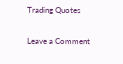Trading Quotes


Leave a Comment